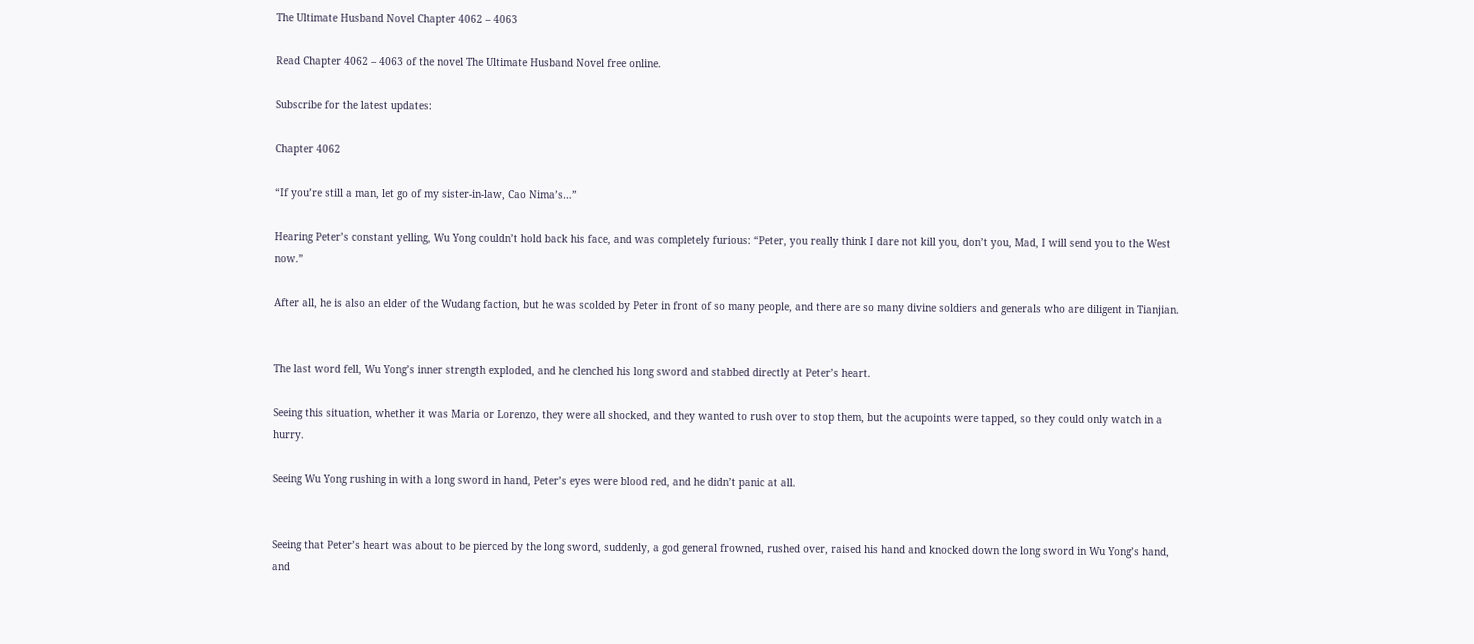The Ultimate Husband Novel Chapter 4062 – 4063

Read Chapter 4062 – 4063 of the novel The Ultimate Husband Novel free online.

Subscribe for the latest updates:

Chapter 4062

“If you’re still a man, let go of my sister-in-law, Cao Nima’s…”

Hearing Peter’s constant yelling, Wu Yong couldn’t hold back his face, and was completely furious: “Peter, you really think I dare not kill you, don’t you, Mad, I will send you to the West now.”

After all, he is also an elder of the Wudang faction, but he was scolded by Peter in front of so many people, and there are so many divine soldiers and generals who are diligent in Tianjian.


The last word fell, Wu Yong’s inner strength exploded, and he clenched his long sword and stabbed directly at Peter’s heart.

Seeing this situation, whether it was Maria or Lorenzo, they were all shocked, and they wanted to rush over to stop them, but the acupoints were tapped, so they could only watch in a hurry.

Seeing Wu Yong rushing in with a long sword in hand, Peter’s eyes were blood red, and he didn’t panic at all.


Seeing that Peter’s heart was about to be pierced by the long sword, suddenly, a god general frowned, rushed over, raised his hand and knocked down the long sword in Wu Yong’s hand, and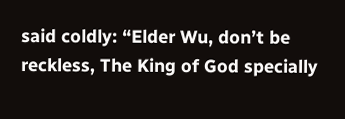said coldly: “Elder Wu, don’t be reckless, The King of God specially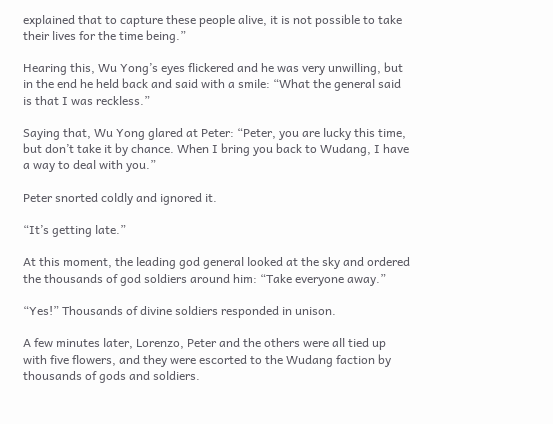explained that to capture these people alive, it is not possible to take their lives for the time being.”

Hearing this, Wu Yong’s eyes flickered and he was very unwilling, but in the end he held back and said with a smile: “What the general said is that I was reckless.”

Saying that, Wu Yong glared at Peter: “Peter, you are lucky this time, but don’t take it by chance. When I bring you back to Wudang, I have a way to deal with you.”

Peter snorted coldly and ignored it.

“It’s getting late.”

At this moment, the leading god general looked at the sky and ordered the thousands of god soldiers around him: “Take everyone away.”

“Yes!” Thousands of divine soldiers responded in unison.

A few minutes later, Lorenzo, Peter and the others were all tied up with five flowers, and they were escorted to the Wudang faction by thousands of gods and soldiers.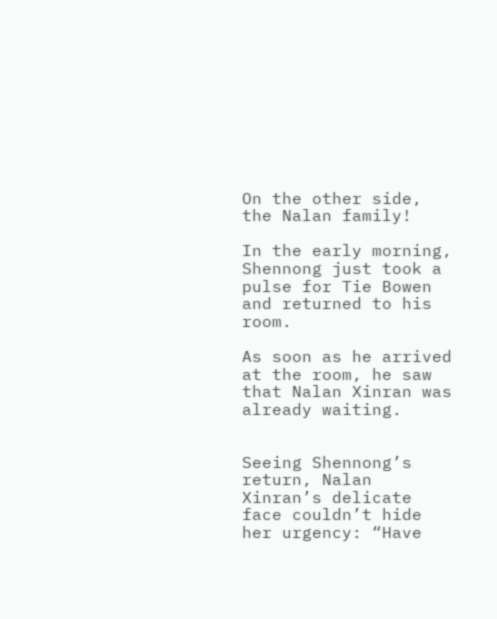On the other side, the Nalan family!

In the early morning, Shennong just took a pulse for Tie Bowen and returned to his room.

As soon as he arrived at the room, he saw that Nalan Xinran was already waiting.


Seeing Shennong’s return, Nalan Xinran’s delicate face couldn’t hide her urgency: “Have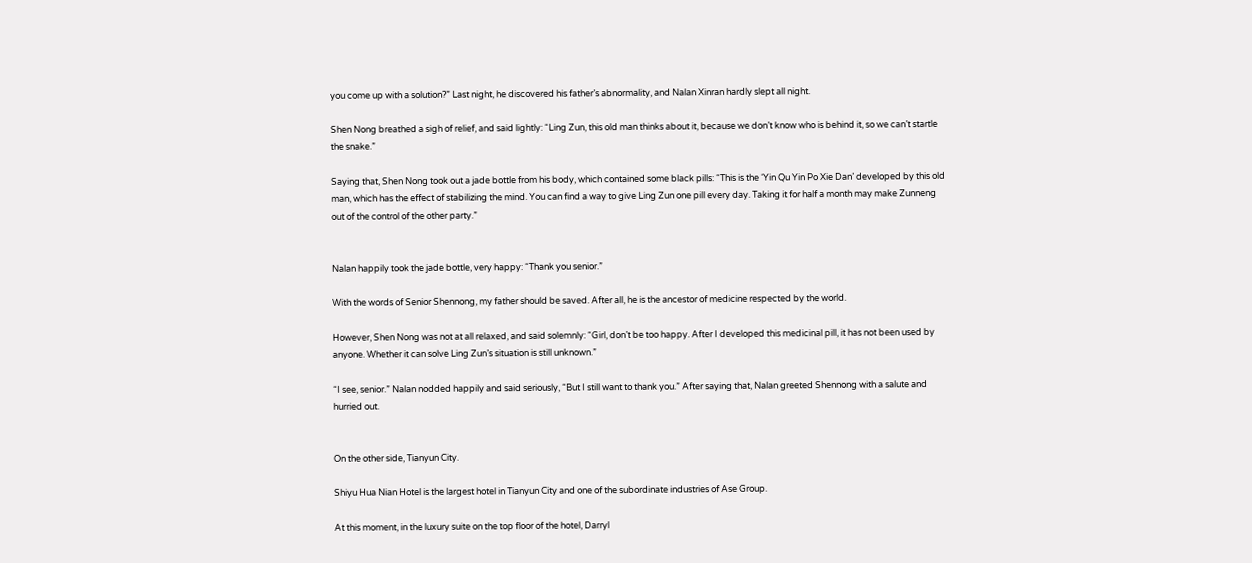you come up with a solution?” Last night, he discovered his father’s abnormality, and Nalan Xinran hardly slept all night.

Shen Nong breathed a sigh of relief, and said lightly: “Ling Zun, this old man thinks about it, because we don’t know who is behind it, so we can’t startle the snake.”

Saying that, Shen Nong took out a jade bottle from his body, which contained some black pills: “This is the ‘Yin Qu Yin Po Xie Dan’ developed by this old man, which has the effect of stabilizing the mind. You can find a way to give Ling Zun one pill every day. Taking it for half a month may make Zunneng out of the control of the other party.”


Nalan happily took the jade bottle, very happy: “Thank you senior.”

With the words of Senior Shennong, my father should be saved. After all, he is the ancestor of medicine respected by the world.

However, Shen Nong was not at all relaxed, and said solemnly: “Girl, don’t be too happy. After I developed this medicinal pill, it has not been used by anyone. Whether it can solve Ling Zun’s situation is still unknown.”

“I see, senior.” Nalan nodded happily and said seriously, “But I still want to thank you.” After saying that, Nalan greeted Shennong with a salute and hurried out.


On the other side, Tianyun City.

Shiyu Hua Nian Hotel is the largest hotel in Tianyun City and one of the subordinate industries of Ase Group.

At this moment, in the luxury suite on the top floor of the hotel, Darryl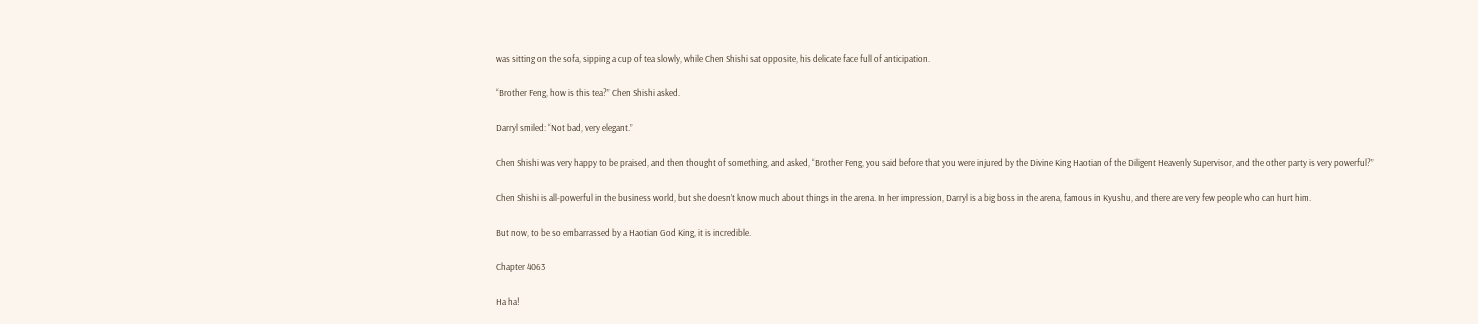was sitting on the sofa, sipping a cup of tea slowly, while Chen Shishi sat opposite, his delicate face full of anticipation.

“Brother Feng, how is this tea?” Chen Shishi asked.

Darryl smiled: “Not bad, very elegant.”

Chen Shishi was very happy to be praised, and then thought of something, and asked, “Brother Feng, you said before that you were injured by the Divine King Haotian of the Diligent Heavenly Supervisor, and the other party is very powerful?”

Chen Shishi is all-powerful in the business world, but she doesn’t know much about things in the arena. In her impression, Darryl is a big boss in the arena, famous in Kyushu, and there are very few people who can hurt him.

But now, to be so embarrassed by a Haotian God King, it is incredible.

Chapter 4063

Ha ha!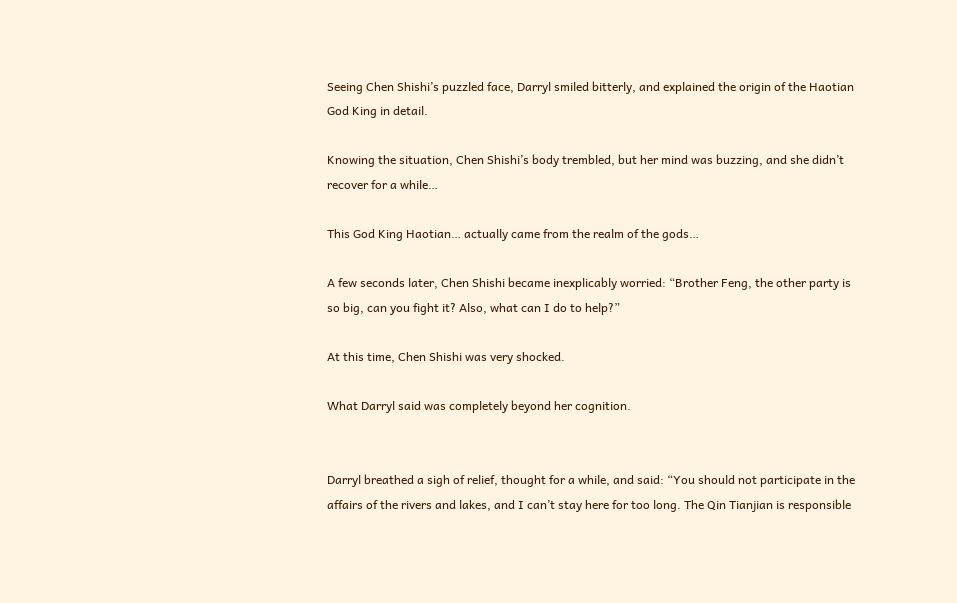Seeing Chen Shishi’s puzzled face, Darryl smiled bitterly, and explained the origin of the Haotian God King in detail.

Knowing the situation, Chen Shishi’s body trembled, but her mind was buzzing, and she didn’t recover for a while…

This God King Haotian… actually came from the realm of the gods…

A few seconds later, Chen Shishi became inexplicably worried: “Brother Feng, the other party is so big, can you fight it? Also, what can I do to help?”

At this time, Chen Shishi was very shocked.

What Darryl said was completely beyond her cognition.


Darryl breathed a sigh of relief, thought for a while, and said: “You should not participate in the affairs of the rivers and lakes, and I can’t stay here for too long. The Qin Tianjian is responsible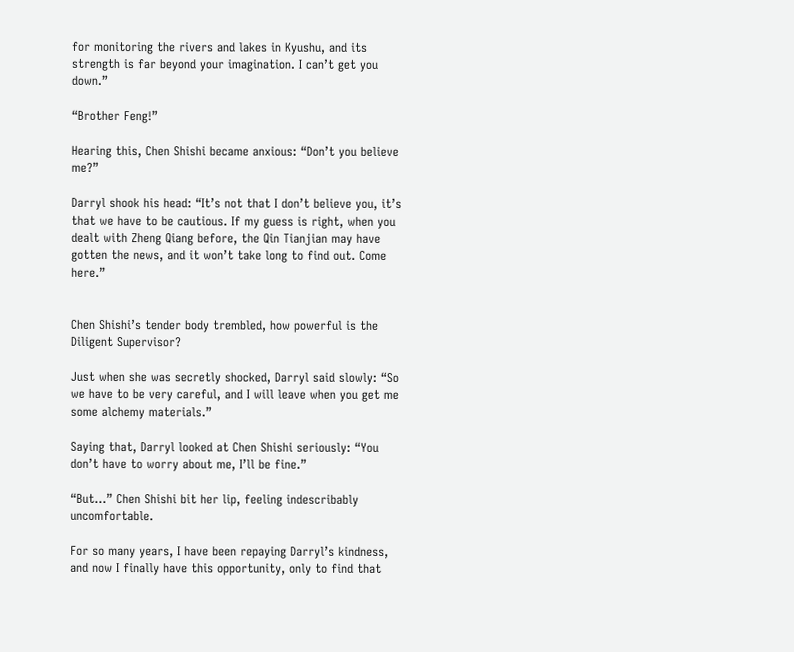for monitoring the rivers and lakes in Kyushu, and its strength is far beyond your imagination. I can’t get you down.”

“Brother Feng!”

Hearing this, Chen Shishi became anxious: “Don’t you believe me?”

Darryl shook his head: “It’s not that I don’t believe you, it’s that we have to be cautious. If my guess is right, when you dealt with Zheng Qiang before, the Qin Tianjian may have gotten the news, and it won’t take long to find out. Come here.”


Chen Shishi’s tender body trembled, how powerful is the Diligent Supervisor?

Just when she was secretly shocked, Darryl said slowly: “So we have to be very careful, and I will leave when you get me some alchemy materials.”

Saying that, Darryl looked at Chen Shishi seriously: “You don’t have to worry about me, I’ll be fine.”

“But…” Chen Shishi bit her lip, feeling indescribably uncomfortable.

For so many years, I have been repaying Darryl’s kindness, and now I finally have this opportunity, only to find that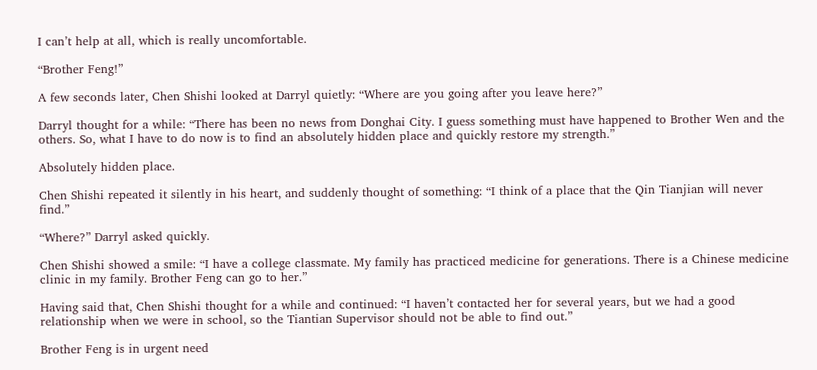I can’t help at all, which is really uncomfortable.

“Brother Feng!”

A few seconds later, Chen Shishi looked at Darryl quietly: “Where are you going after you leave here?”

Darryl thought for a while: “There has been no news from Donghai City. I guess something must have happened to Brother Wen and the others. So, what I have to do now is to find an absolutely hidden place and quickly restore my strength.”

Absolutely hidden place.

Chen Shishi repeated it silently in his heart, and suddenly thought of something: “I think of a place that the Qin Tianjian will never find.”

“Where?” Darryl asked quickly.

Chen Shishi showed a smile: “I have a college classmate. My family has practiced medicine for generations. There is a Chinese medicine clinic in my family. Brother Feng can go to her.”

Having said that, Chen Shishi thought for a while and continued: “I haven’t contacted her for several years, but we had a good relationship when we were in school, so the Tiantian Supervisor should not be able to find out.”

Brother Feng is in urgent need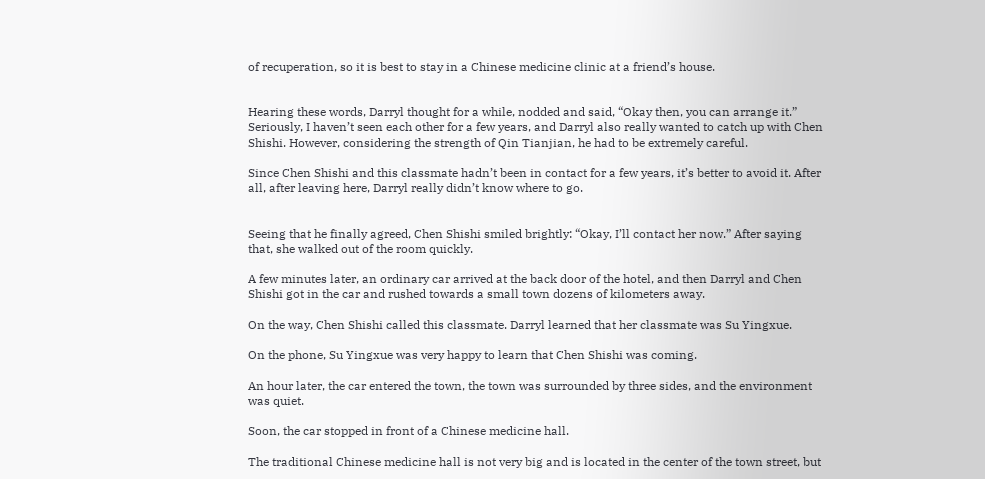of recuperation, so it is best to stay in a Chinese medicine clinic at a friend’s house.


Hearing these words, Darryl thought for a while, nodded and said, “Okay then, you can arrange it.” Seriously, I haven’t seen each other for a few years, and Darryl also really wanted to catch up with Chen Shishi. However, considering the strength of Qin Tianjian, he had to be extremely careful.

Since Chen Shishi and this classmate hadn’t been in contact for a few years, it’s better to avoid it. After all, after leaving here, Darryl really didn’t know where to go.


Seeing that he finally agreed, Chen Shishi smiled brightly: “Okay, I’ll contact her now.” After saying that, she walked out of the room quickly.

A few minutes later, an ordinary car arrived at the back door of the hotel, and then Darryl and Chen Shishi got in the car and rushed towards a small town dozens of kilometers away.

On the way, Chen Shishi called this classmate. Darryl learned that her classmate was Su Yingxue.

On the phone, Su Yingxue was very happy to learn that Chen Shishi was coming.

An hour later, the car entered the town, the town was surrounded by three sides, and the environment was quiet.

Soon, the car stopped in front of a Chinese medicine hall.

The traditional Chinese medicine hall is not very big and is located in the center of the town street, but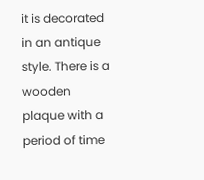it is decorated in an antique style. There is a wooden plaque with a period of time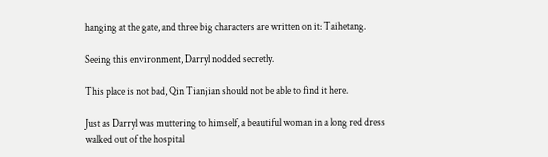hanging at the gate, and three big characters are written on it: Taihetang.

Seeing this environment, Darryl nodded secretly.

This place is not bad, Qin Tianjian should not be able to find it here.

Just as Darryl was muttering to himself, a beautiful woman in a long red dress walked out of the hospital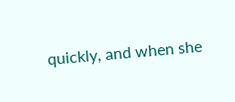quickly, and when she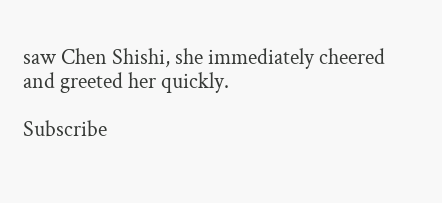saw Chen Shishi, she immediately cheered and greeted her quickly.

Subscribe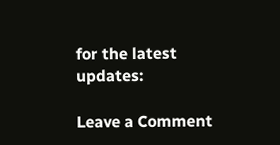for the latest updates:

Leave a Comment